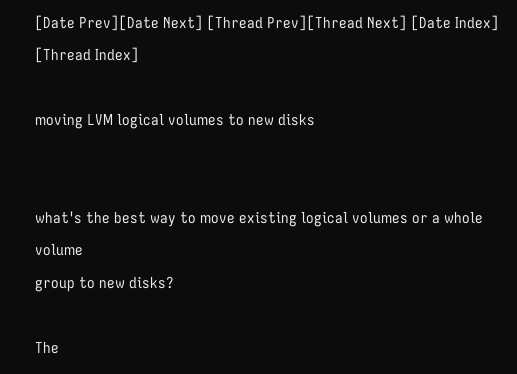[Date Prev][Date Next] [Thread Prev][Thread Next] [Date Index] [Thread Index]

moving LVM logical volumes to new disks


what's the best way to move existing logical volumes or a whole volume
group to new disks?

The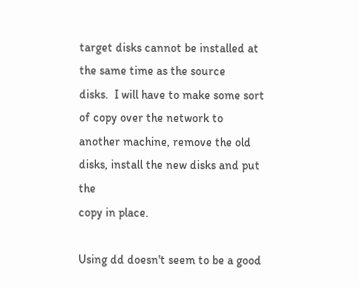target disks cannot be installed at the same time as the source
disks.  I will have to make some sort of copy over the network to
another machine, remove the old disks, install the new disks and put the
copy in place.

Using dd doesn't seem to be a good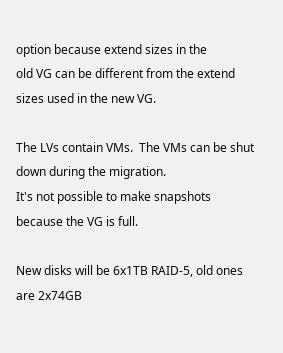option because extend sizes in the
old VG can be different from the extend sizes used in the new VG.

The LVs contain VMs.  The VMs can be shut down during the migration.
It's not possible to make snapshots because the VG is full.

New disks will be 6x1TB RAID-5, old ones are 2x74GB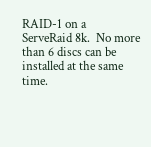RAID-1 on a
ServeRaid 8k.  No more than 6 discs can be installed at the same time.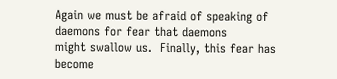Again we must be afraid of speaking of daemons for fear that daemons
might swallow us.  Finally, this fear has become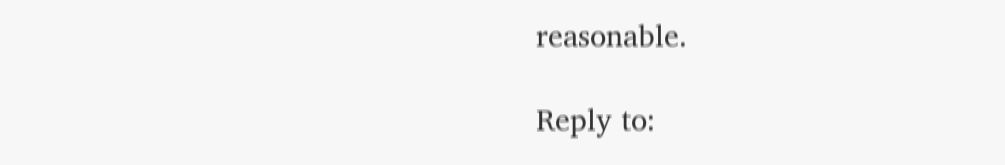reasonable.

Reply to: